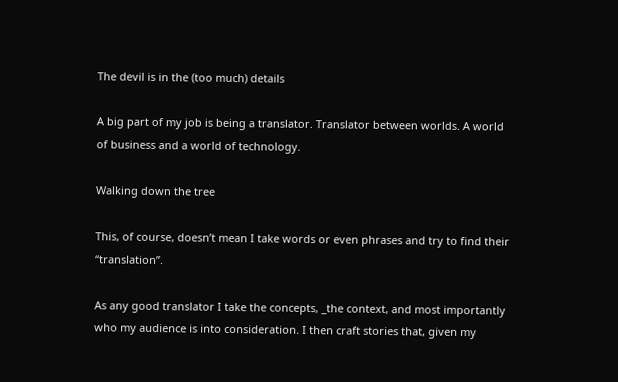The devil is in the (too much) details

A big part of my job is being a translator. Translator between worlds. A world of business and a world of technology.

Walking down the tree

This, of course, doesn’t mean I take words or even phrases and try to find their “translation”.

As any good translator I take the concepts, _the context, and most importantly who my audience is into consideration. I then craft stories that, given my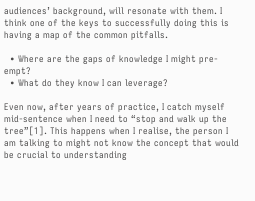audiences’ background, will resonate with them. I think one of the keys to successfully doing this is having a map of the common pitfalls.

  • Where are the gaps of knowledge I might pre-empt?
  • What do they know I can leverage?

Even now, after years of practice, I catch myself mid-sentence when I need to “stop and walk up the tree”[1]. This happens when I realise, the person I am talking to might not know the concept that would be crucial to understanding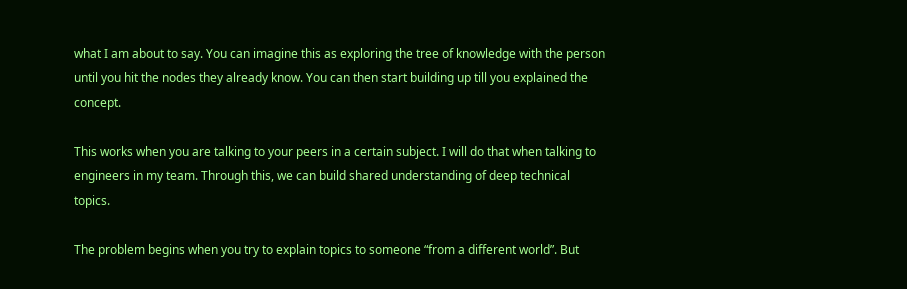what I am about to say. You can imagine this as exploring the tree of knowledge with the person until you hit the nodes they already know. You can then start building up till you explained the concept.

This works when you are talking to your peers in a certain subject. I will do that when talking to engineers in my team. Through this, we can build shared understanding of deep technical topics.

The problem begins when you try to explain topics to someone “from a different world”. But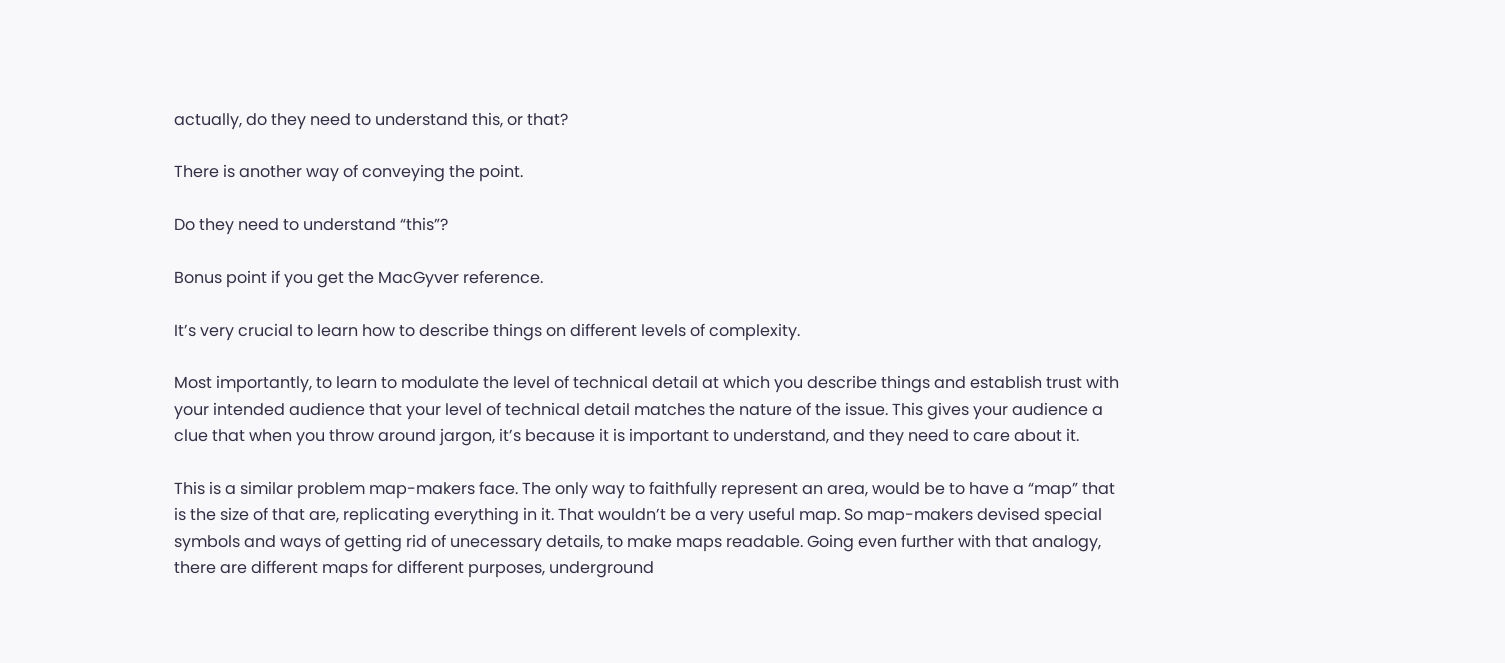actually, do they need to understand this, or that?

There is another way of conveying the point.

Do they need to understand “this”?

Bonus point if you get the MacGyver reference.

It’s very crucial to learn how to describe things on different levels of complexity.

Most importantly, to learn to modulate the level of technical detail at which you describe things and establish trust with your intended audience that your level of technical detail matches the nature of the issue. This gives your audience a clue that when you throw around jargon, it’s because it is important to understand, and they need to care about it.

This is a similar problem map-makers face. The only way to faithfully represent an area, would be to have a “map” that is the size of that are, replicating everything in it. That wouldn’t be a very useful map. So map-makers devised special symbols and ways of getting rid of unecessary details, to make maps readable. Going even further with that analogy, there are different maps for different purposes, underground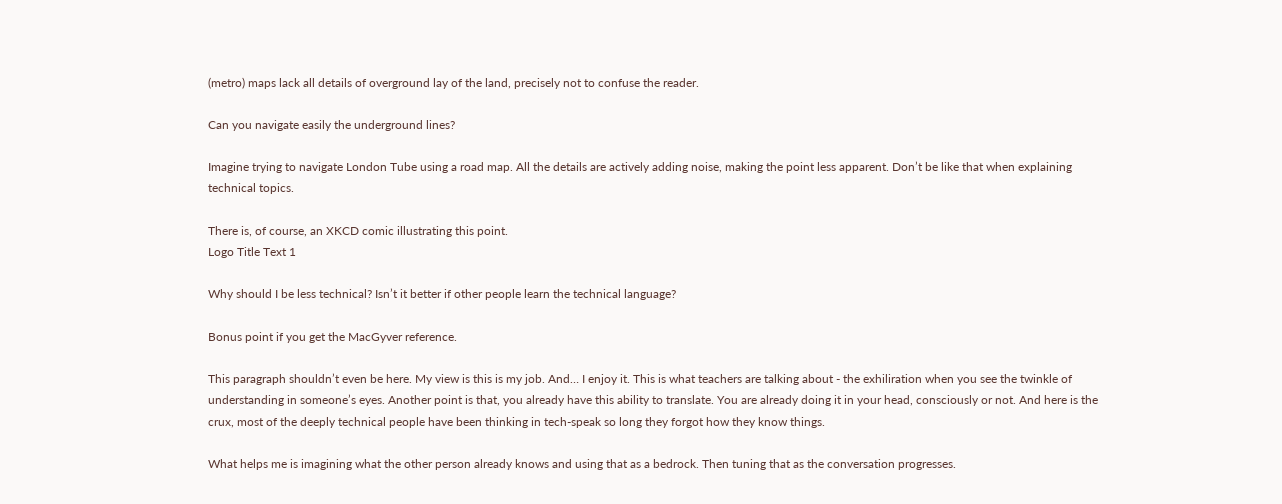(metro) maps lack all details of overground lay of the land, precisely not to confuse the reader.

Can you navigate easily the underground lines?

Imagine trying to navigate London Tube using a road map. All the details are actively adding noise, making the point less apparent. Don’t be like that when explaining technical topics.

There is, of course, an XKCD comic illustrating this point.
Logo Title Text 1

Why should I be less technical? Isn’t it better if other people learn the technical language?

Bonus point if you get the MacGyver reference.

This paragraph shouldn’t even be here. My view is this is my job. And… I enjoy it. This is what teachers are talking about - the exhiliration when you see the twinkle of understanding in someone’s eyes. Another point is that, you already have this ability to translate. You are already doing it in your head, consciously or not. And here is the crux, most of the deeply technical people have been thinking in tech-speak so long they forgot how they know things.

What helps me is imagining what the other person already knows and using that as a bedrock. Then tuning that as the conversation progresses.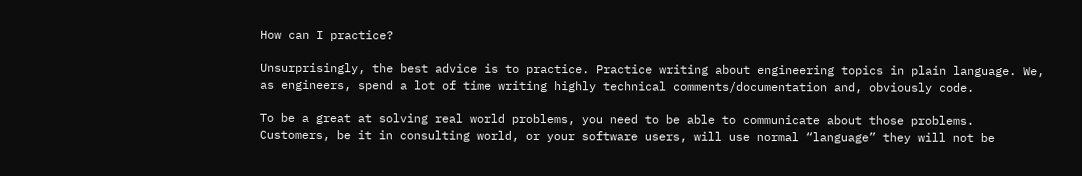How can I practice?

Unsurprisingly, the best advice is to practice. Practice writing about engineering topics in plain language. We, as engineers, spend a lot of time writing highly technical comments/documentation and, obviously code.

To be a great at solving real world problems, you need to be able to communicate about those problems. Customers, be it in consulting world, or your software users, will use normal “language” they will not be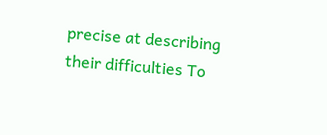precise at describing their difficulties To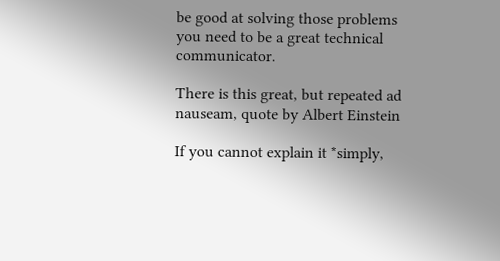be good at solving those problems you need to be a great technical communicator.

There is this great, but repeated ad nauseam, quote by Albert Einstein

If you cannot explain it *simply,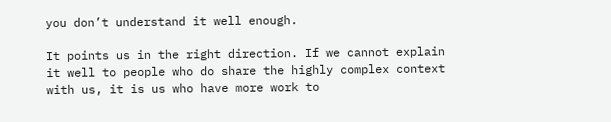you don’t understand it well enough.

It points us in the right direction. If we cannot explain it well to people who do share the highly complex context with us, it is us who have more work to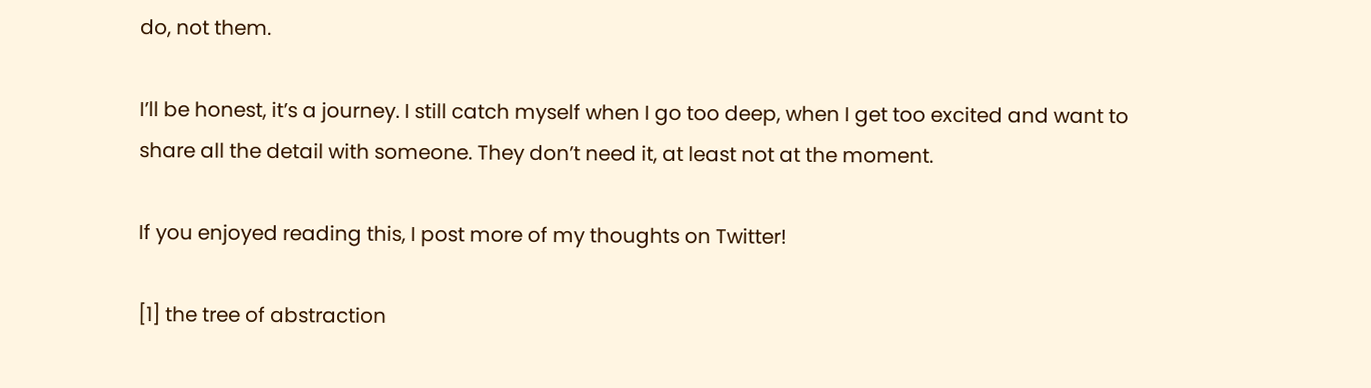do, not them.

I’ll be honest, it’s a journey. I still catch myself when I go too deep, when I get too excited and want to share all the detail with someone. They don’t need it, at least not at the moment.

If you enjoyed reading this, I post more of my thoughts on Twitter!

[1] the tree of abstraction